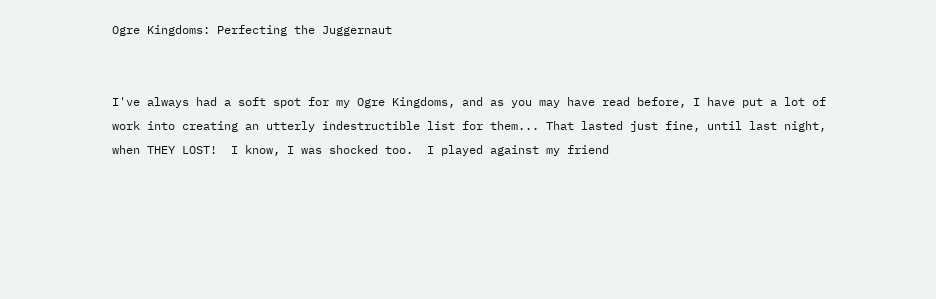Ogre Kingdoms: Perfecting the Juggernaut


I've always had a soft spot for my Ogre Kingdoms, and as you may have read before, I have put a lot of work into creating an utterly indestructible list for them... That lasted just fine, until last night, when THEY LOST!  I know, I was shocked too.  I played against my friend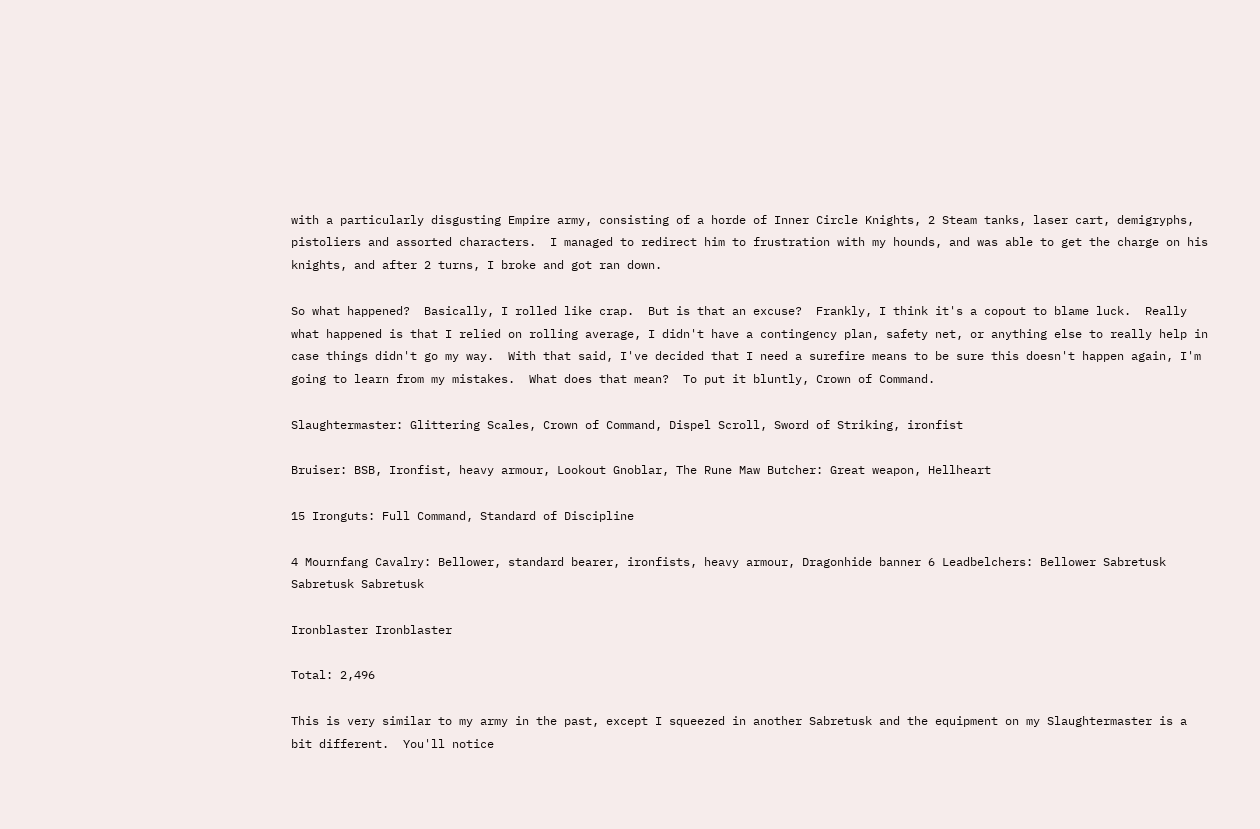with a particularly disgusting Empire army, consisting of a horde of Inner Circle Knights, 2 Steam tanks, laser cart, demigryphs, pistoliers and assorted characters.  I managed to redirect him to frustration with my hounds, and was able to get the charge on his knights, and after 2 turns, I broke and got ran down.

So what happened?  Basically, I rolled like crap.  But is that an excuse?  Frankly, I think it's a copout to blame luck.  Really what happened is that I relied on rolling average, I didn't have a contingency plan, safety net, or anything else to really help in case things didn't go my way.  With that said, I've decided that I need a surefire means to be sure this doesn't happen again, I'm going to learn from my mistakes.  What does that mean?  To put it bluntly, Crown of Command.

Slaughtermaster: Glittering Scales, Crown of Command, Dispel Scroll, Sword of Striking, ironfist

Bruiser: BSB, Ironfist, heavy armour, Lookout Gnoblar, The Rune Maw Butcher: Great weapon, Hellheart

15 Ironguts: Full Command, Standard of Discipline

4 Mournfang Cavalry: Bellower, standard bearer, ironfists, heavy armour, Dragonhide banner 6 Leadbelchers: Bellower Sabretusk Sabretusk Sabretusk

Ironblaster Ironblaster

Total: 2,496

This is very similar to my army in the past, except I squeezed in another Sabretusk and the equipment on my Slaughtermaster is a bit different.  You'll notice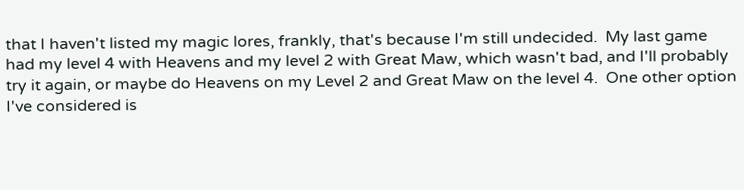that I haven't listed my magic lores, frankly, that's because I'm still undecided.  My last game had my level 4 with Heavens and my level 2 with Great Maw, which wasn't bad, and I'll probably try it again, or maybe do Heavens on my Level 2 and Great Maw on the level 4.  One other option I've considered is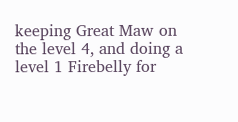keeping Great Maw on the level 4, and doing a level 1 Firebelly for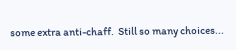some extra anti-chaff.  Still so many choices...